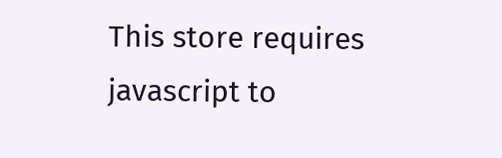This store requires javascript to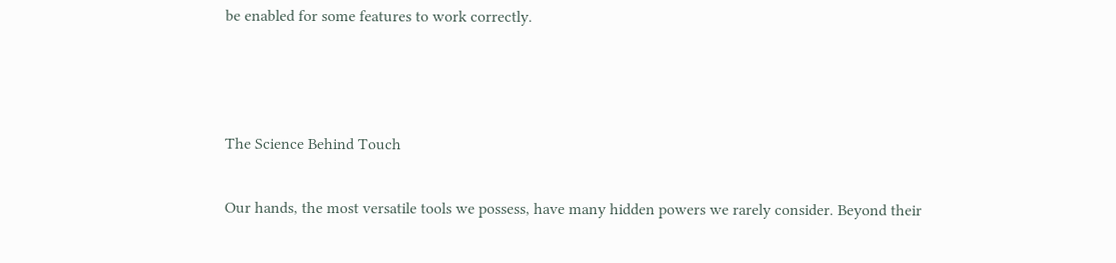be enabled for some features to work correctly.



The Science Behind Touch

Our hands, the most versatile tools we possess, have many hidden powers we rarely consider. Beyond their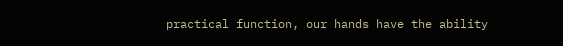practical function, our hands have the ability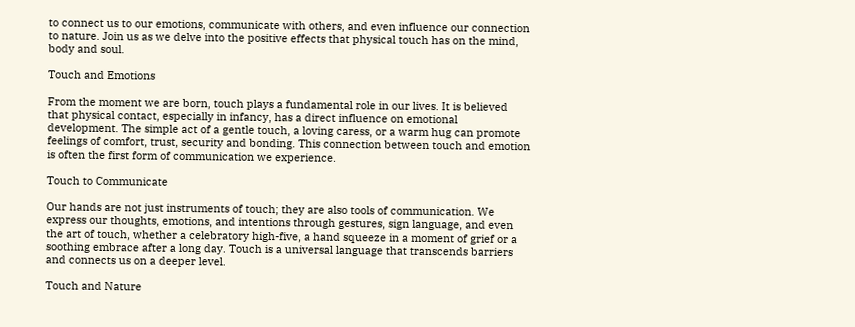to connect us to our emotions, communicate with others, and even influence our connection to nature. Join us as we delve into the positive effects that physical touch has on the mind, body and soul.

Touch and Emotions

From the moment we are born, touch plays a fundamental role in our lives. It is believed that physical contact, especially in infancy, has a direct influence on emotional development. The simple act of a gentle touch, a loving caress, or a warm hug can promote feelings of comfort, trust, security and bonding. This connection between touch and emotion is often the first form of communication we experience.

Touch to Communicate

Our hands are not just instruments of touch; they are also tools of communication. We express our thoughts, emotions, and intentions through gestures, sign language, and even the art of touch, whether a celebratory high-five, a hand squeeze in a moment of grief or a soothing embrace after a long day. Touch is a universal language that transcends barriers and connects us on a deeper level.

Touch and Nature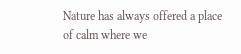Nature has always offered a place of calm where we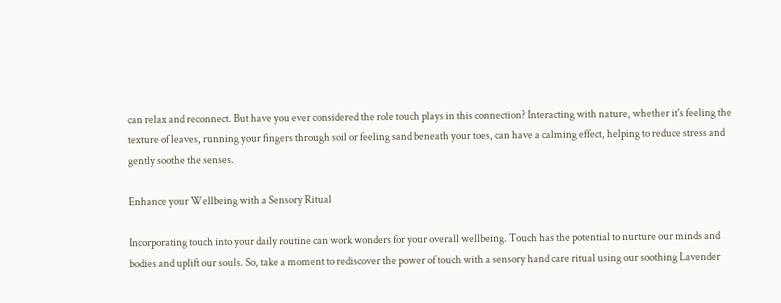can relax and reconnect. But have you ever considered the role touch plays in this connection? Interacting with nature, whether it's feeling the texture of leaves, running your fingers through soil or feeling sand beneath your toes, can have a calming effect, helping to reduce stress and gently soothe the senses.

Enhance your Wellbeing with a Sensory Ritual

Incorporating touch into your daily routine can work wonders for your overall wellbeing. Touch has the potential to nurture our minds and bodies and uplift our souls. So, take a moment to rediscover the power of touch with a sensory hand care ritual using our soothing Lavender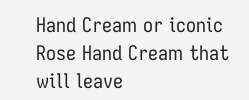Hand Cream or iconic Rose Hand Cream that will leave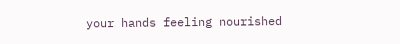your hands feeling nourished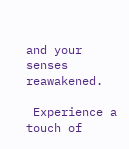and your senses reawakened.

 Experience a touch of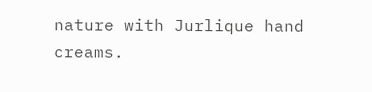nature with Jurlique hand creams.